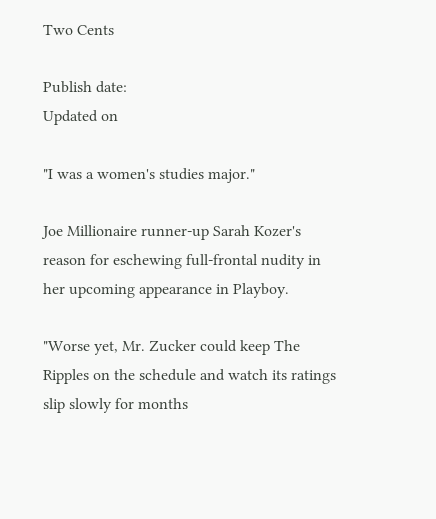Two Cents

Publish date:
Updated on

"I was a women's studies major."

Joe Millionaire runner-up Sarah Kozer's reason for eschewing full-frontal nudity in her upcoming appearance in Playboy.

"Worse yet, Mr. Zucker could keep The Ripples on the schedule and watch its ratings slip slowly for months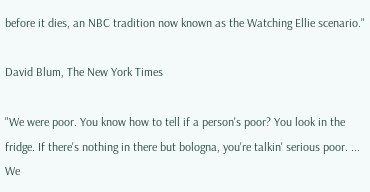before it dies, an NBC tradition now known as the Watching Ellie scenario."

David Blum, The New York Times

"We were poor. You know how to tell if a person's poor? You look in the fridge. If there's nothing in there but bologna, you're talkin' serious poor. ... We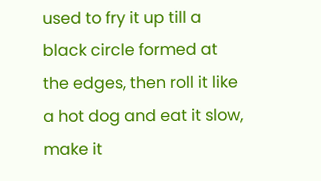used to fry it up till a black circle formed at the edges, then roll it like a hot dog and eat it slow, make it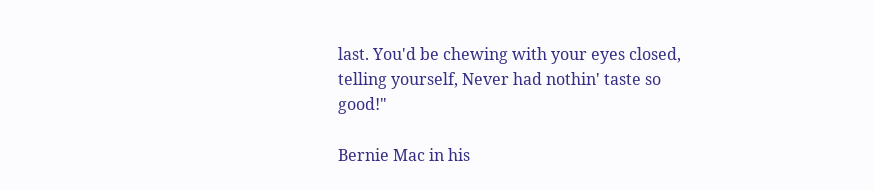last. You'd be chewing with your eyes closed, telling yourself, Never had nothin' taste so good!"

Bernie Mac in his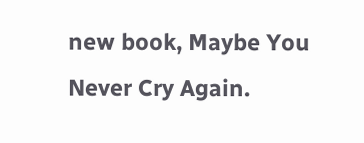new book, Maybe You Never Cry Again.